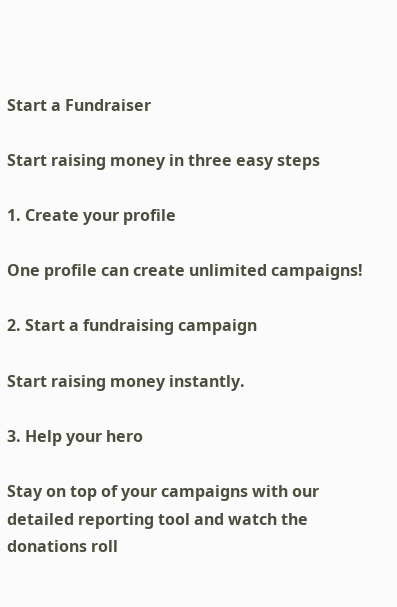Start a Fundraiser

Start raising money in three easy steps

1. Create your profile

One profile can create unlimited campaigns!

2. Start a fundraising campaign

Start raising money instantly.

3. Help your hero

Stay on top of your campaigns with our detailed reporting tool and watch the donations roll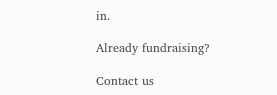in.

Already fundraising?

Contact us